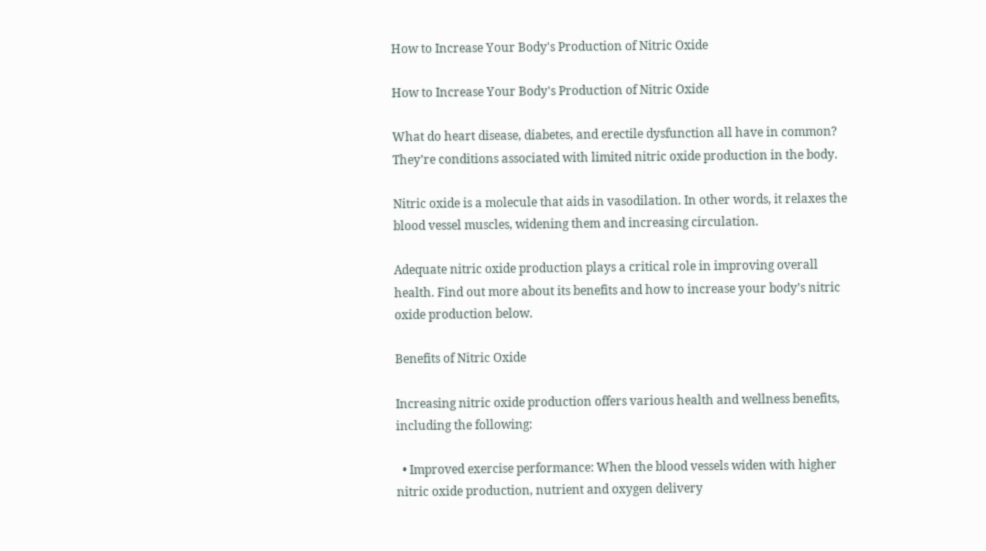How to Increase Your Body's Production of Nitric Oxide

How to Increase Your Body's Production of Nitric Oxide

What do heart disease, diabetes, and erectile dysfunction all have in common? They’re conditions associated with limited nitric oxide production in the body.

Nitric oxide is a molecule that aids in vasodilation. In other words, it relaxes the blood vessel muscles, widening them and increasing circulation.

Adequate nitric oxide production plays a critical role in improving overall health. Find out more about its benefits and how to increase your body’s nitric oxide production below.

Benefits of Nitric Oxide

Increasing nitric oxide production offers various health and wellness benefits, including the following:

  • Improved exercise performance: When the blood vessels widen with higher nitric oxide production, nutrient and oxygen delivery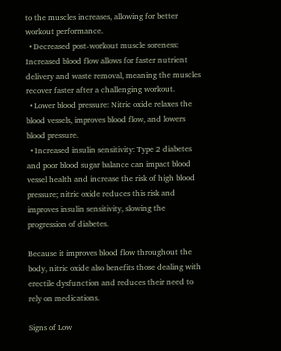to the muscles increases, allowing for better workout performance.
  • Decreased post-workout muscle soreness: Increased blood flow allows for faster nutrient delivery and waste removal, meaning the muscles recover faster after a challenging workout.
  • Lower blood pressure: Nitric oxide relaxes the blood vessels, improves blood flow, and lowers blood pressure.
  • Increased insulin sensitivity: Type 2 diabetes and poor blood sugar balance can impact blood vessel health and increase the risk of high blood pressure; nitric oxide reduces this risk and improves insulin sensitivity, slowing the progression of diabetes.

Because it improves blood flow throughout the body, nitric oxide also benefits those dealing with erectile dysfunction and reduces their need to rely on medications.

Signs of Low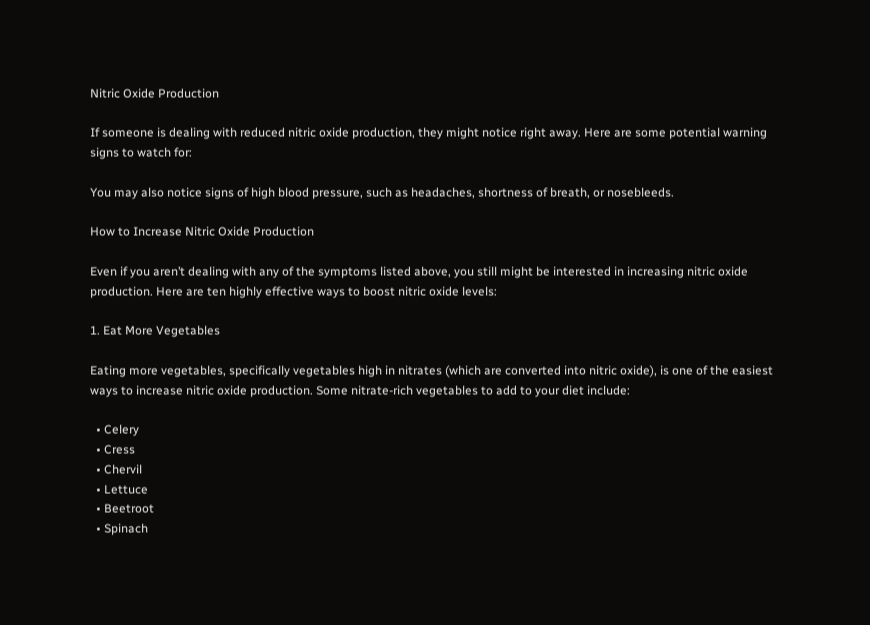Nitric Oxide Production

If someone is dealing with reduced nitric oxide production, they might notice right away. Here are some potential warning signs to watch for:

You may also notice signs of high blood pressure, such as headaches, shortness of breath, or nosebleeds.

How to Increase Nitric Oxide Production

Even if you aren’t dealing with any of the symptoms listed above, you still might be interested in increasing nitric oxide production. Here are ten highly effective ways to boost nitric oxide levels:

1. Eat More Vegetables

Eating more vegetables, specifically vegetables high in nitrates (which are converted into nitric oxide), is one of the easiest ways to increase nitric oxide production. Some nitrate-rich vegetables to add to your diet include:

  • Celery
  • Cress
  • Chervil
  • Lettuce
  • Beetroot
  • Spinach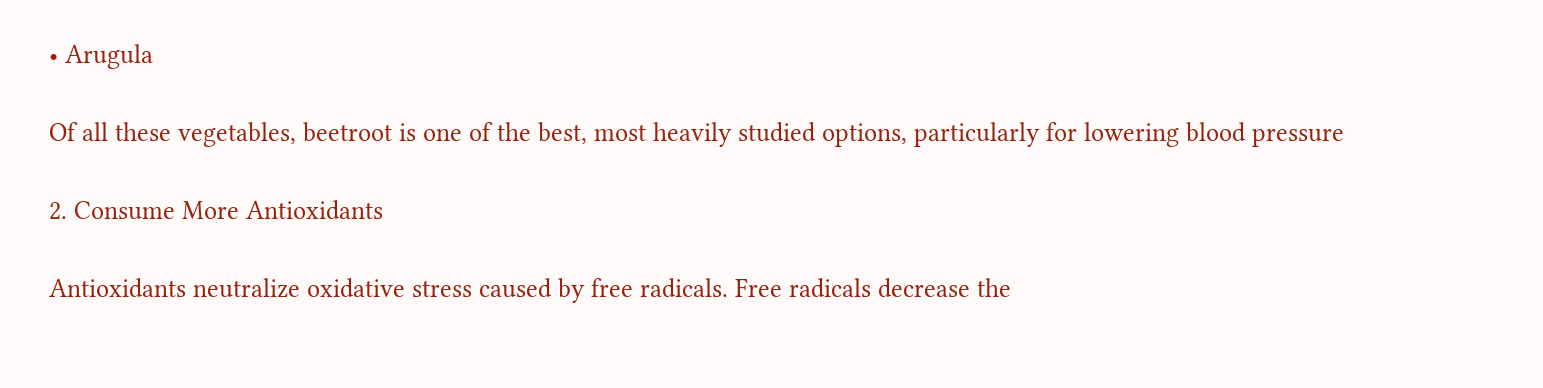• Arugula

Of all these vegetables, beetroot is one of the best, most heavily studied options, particularly for lowering blood pressure

2. Consume More Antioxidants

Antioxidants neutralize oxidative stress caused by free radicals. Free radicals decrease the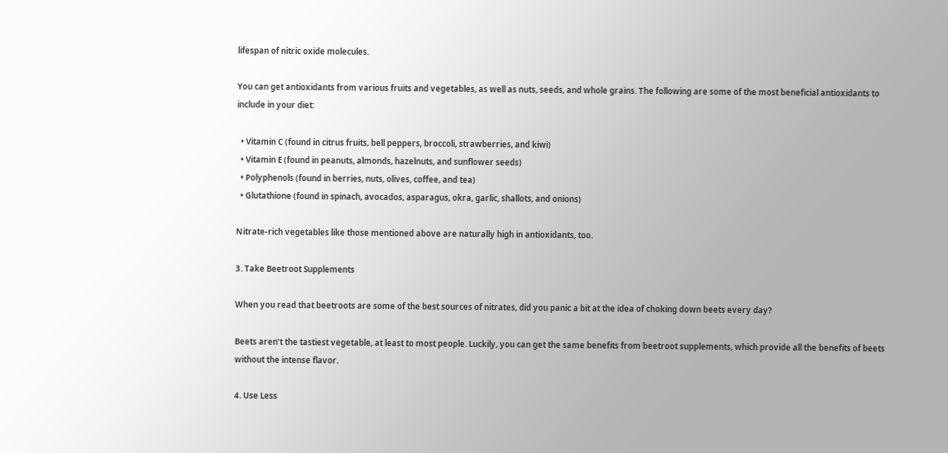lifespan of nitric oxide molecules.

You can get antioxidants from various fruits and vegetables, as well as nuts, seeds, and whole grains. The following are some of the most beneficial antioxidants to include in your diet:

  • Vitamin C (found in citrus fruits, bell peppers, broccoli, strawberries, and kiwi)
  • Vitamin E (found in peanuts, almonds, hazelnuts, and sunflower seeds)
  • Polyphenols (found in berries, nuts, olives, coffee, and tea)
  • Glutathione (found in spinach, avocados, asparagus, okra, garlic, shallots, and onions)

Nitrate-rich vegetables like those mentioned above are naturally high in antioxidants, too.

3. Take Beetroot Supplements

When you read that beetroots are some of the best sources of nitrates, did you panic a bit at the idea of choking down beets every day?

Beets aren’t the tastiest vegetable, at least to most people. Luckily, you can get the same benefits from beetroot supplements, which provide all the benefits of beets without the intense flavor.

4. Use Less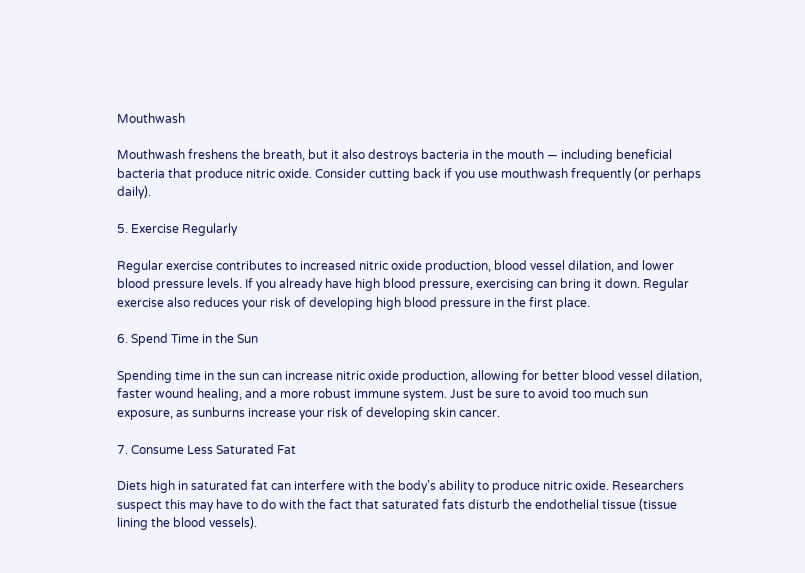Mouthwash

Mouthwash freshens the breath, but it also destroys bacteria in the mouth — including beneficial bacteria that produce nitric oxide. Consider cutting back if you use mouthwash frequently (or perhaps daily).

5. Exercise Regularly

Regular exercise contributes to increased nitric oxide production, blood vessel dilation, and lower blood pressure levels. If you already have high blood pressure, exercising can bring it down. Regular exercise also reduces your risk of developing high blood pressure in the first place.

6. Spend Time in the Sun

Spending time in the sun can increase nitric oxide production, allowing for better blood vessel dilation, faster wound healing, and a more robust immune system. Just be sure to avoid too much sun exposure, as sunburns increase your risk of developing skin cancer.

7. Consume Less Saturated Fat

Diets high in saturated fat can interfere with the body’s ability to produce nitric oxide. Researchers suspect this may have to do with the fact that saturated fats disturb the endothelial tissue (tissue lining the blood vessels).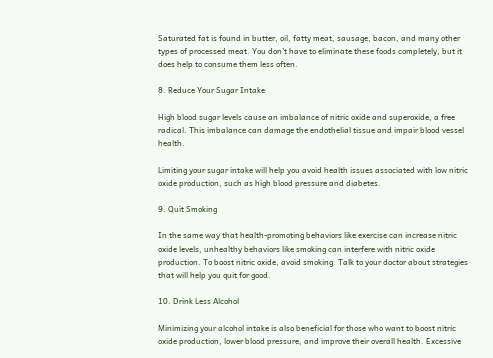Saturated fat is found in butter, oil, fatty meat, sausage, bacon, and many other types of processed meat. You don’t have to eliminate these foods completely, but it does help to consume them less often.

8. Reduce Your Sugar Intake

High blood sugar levels cause an imbalance of nitric oxide and superoxide, a free radical. This imbalance can damage the endothelial tissue and impair blood vessel health.

Limiting your sugar intake will help you avoid health issues associated with low nitric oxide production, such as high blood pressure and diabetes.

9. Quit Smoking

In the same way that health-promoting behaviors like exercise can increase nitric oxide levels, unhealthy behaviors like smoking can interfere with nitric oxide production. To boost nitric oxide, avoid smoking. Talk to your doctor about strategies that will help you quit for good.

10. Drink Less Alcohol

Minimizing your alcohol intake is also beneficial for those who want to boost nitric oxide production, lower blood pressure, and improve their overall health. Excessive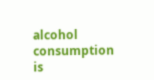alcohol consumption is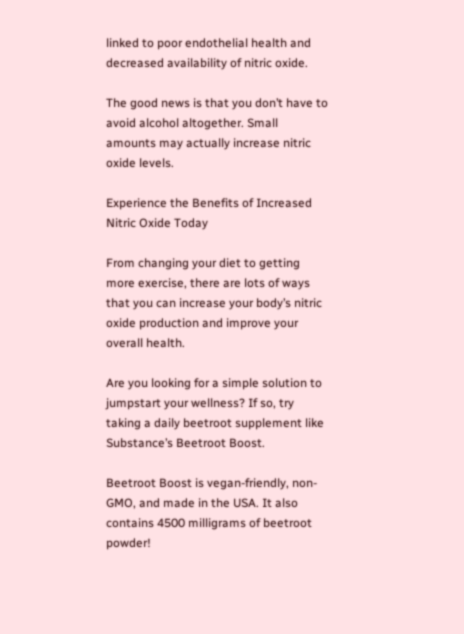linked to poor endothelial health and decreased availability of nitric oxide.

The good news is that you don’t have to avoid alcohol altogether. Small amounts may actually increase nitric oxide levels.

Experience the Benefits of Increased Nitric Oxide Today

From changing your diet to getting more exercise, there are lots of ways that you can increase your body’s nitric oxide production and improve your overall health.

Are you looking for a simple solution to jumpstart your wellness? If so, try taking a daily beetroot supplement like Substance’s Beetroot Boost.

Beetroot Boost is vegan-friendly, non-GMO, and made in the USA. It also contains 4500 milligrams of beetroot powder!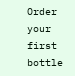Order your first bottle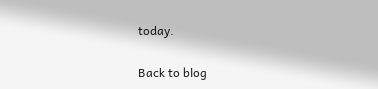today.

Back to blog